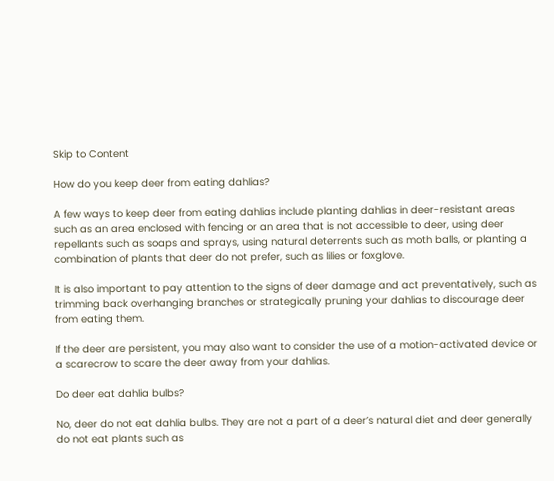Skip to Content

How do you keep deer from eating dahlias?

A few ways to keep deer from eating dahlias include planting dahlias in deer-resistant areas such as an area enclosed with fencing or an area that is not accessible to deer, using deer repellants such as soaps and sprays, using natural deterrents such as moth balls, or planting a combination of plants that deer do not prefer, such as lilies or foxglove.

It is also important to pay attention to the signs of deer damage and act preventatively, such as trimming back overhanging branches or strategically pruning your dahlias to discourage deer from eating them.

If the deer are persistent, you may also want to consider the use of a motion-activated device or a scarecrow to scare the deer away from your dahlias.

Do deer eat dahlia bulbs?

No, deer do not eat dahlia bulbs. They are not a part of a deer’s natural diet and deer generally do not eat plants such as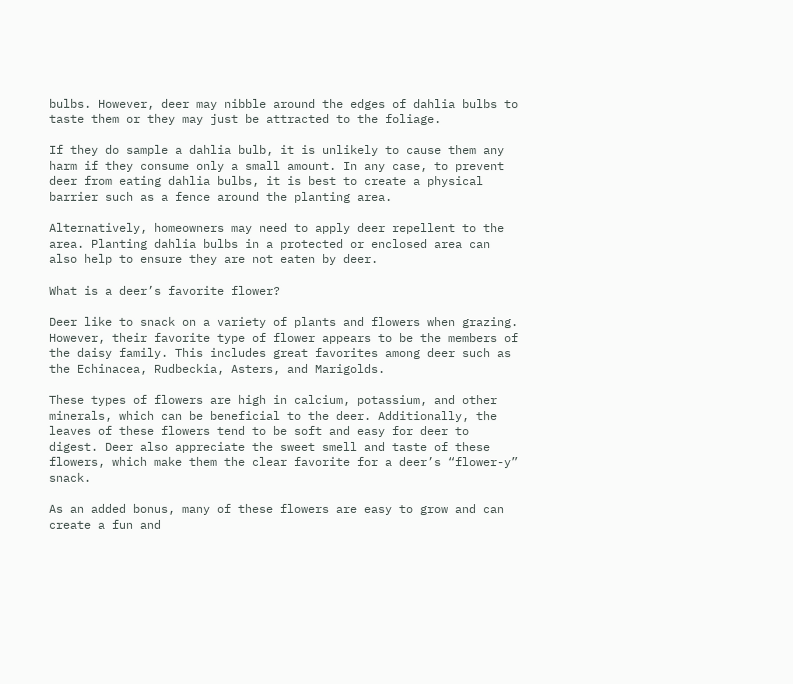bulbs. However, deer may nibble around the edges of dahlia bulbs to taste them or they may just be attracted to the foliage.

If they do sample a dahlia bulb, it is unlikely to cause them any harm if they consume only a small amount. In any case, to prevent deer from eating dahlia bulbs, it is best to create a physical barrier such as a fence around the planting area.

Alternatively, homeowners may need to apply deer repellent to the area. Planting dahlia bulbs in a protected or enclosed area can also help to ensure they are not eaten by deer.

What is a deer’s favorite flower?

Deer like to snack on a variety of plants and flowers when grazing. However, their favorite type of flower appears to be the members of the daisy family. This includes great favorites among deer such as the Echinacea, Rudbeckia, Asters, and Marigolds.

These types of flowers are high in calcium, potassium, and other minerals, which can be beneficial to the deer. Additionally, the leaves of these flowers tend to be soft and easy for deer to digest. Deer also appreciate the sweet smell and taste of these flowers, which make them the clear favorite for a deer’s “flower-y” snack.

As an added bonus, many of these flowers are easy to grow and can create a fun and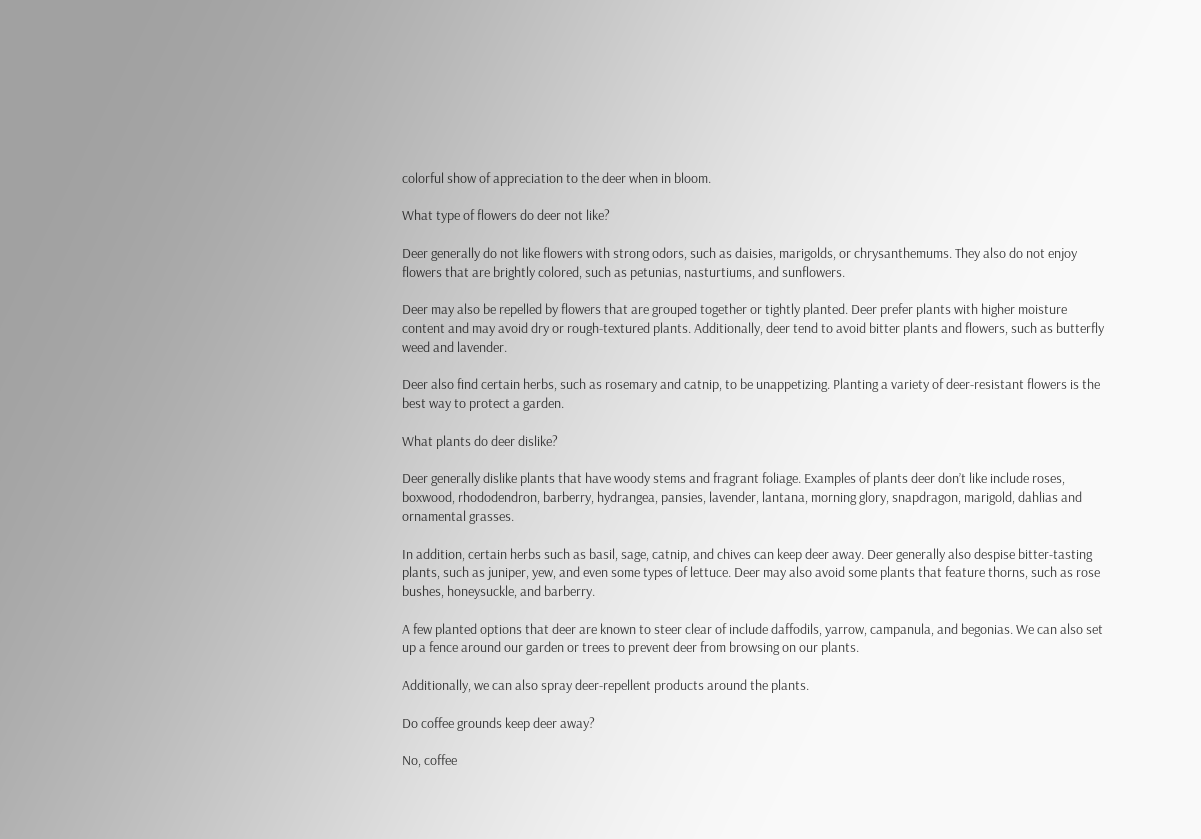colorful show of appreciation to the deer when in bloom.

What type of flowers do deer not like?

Deer generally do not like flowers with strong odors, such as daisies, marigolds, or chrysanthemums. They also do not enjoy flowers that are brightly colored, such as petunias, nasturtiums, and sunflowers.

Deer may also be repelled by flowers that are grouped together or tightly planted. Deer prefer plants with higher moisture content and may avoid dry or rough-textured plants. Additionally, deer tend to avoid bitter plants and flowers, such as butterfly weed and lavender.

Deer also find certain herbs, such as rosemary and catnip, to be unappetizing. Planting a variety of deer-resistant flowers is the best way to protect a garden.

What plants do deer dislike?

Deer generally dislike plants that have woody stems and fragrant foliage. Examples of plants deer don’t like include roses, boxwood, rhododendron, barberry, hydrangea, pansies, lavender, lantana, morning glory, snapdragon, marigold, dahlias and ornamental grasses.

In addition, certain herbs such as basil, sage, catnip, and chives can keep deer away. Deer generally also despise bitter-tasting plants, such as juniper, yew, and even some types of lettuce. Deer may also avoid some plants that feature thorns, such as rose bushes, honeysuckle, and barberry.

A few planted options that deer are known to steer clear of include daffodils, yarrow, campanula, and begonias. We can also set up a fence around our garden or trees to prevent deer from browsing on our plants.

Additionally, we can also spray deer-repellent products around the plants.

Do coffee grounds keep deer away?

No, coffee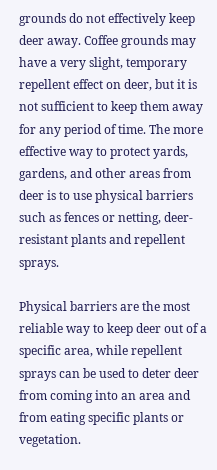grounds do not effectively keep deer away. Coffee grounds may have a very slight, temporary repellent effect on deer, but it is not sufficient to keep them away for any period of time. The more effective way to protect yards, gardens, and other areas from deer is to use physical barriers such as fences or netting, deer-resistant plants and repellent sprays.

Physical barriers are the most reliable way to keep deer out of a specific area, while repellent sprays can be used to deter deer from coming into an area and from eating specific plants or vegetation.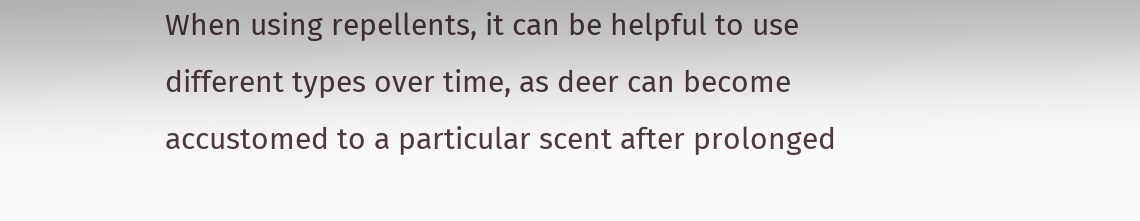When using repellents, it can be helpful to use different types over time, as deer can become accustomed to a particular scent after prolonged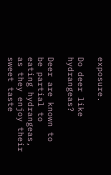exposure.

Do deer like hydrangeas?

Deer are known to be partial to eating hydrangeas, as they enjoy their sweet taste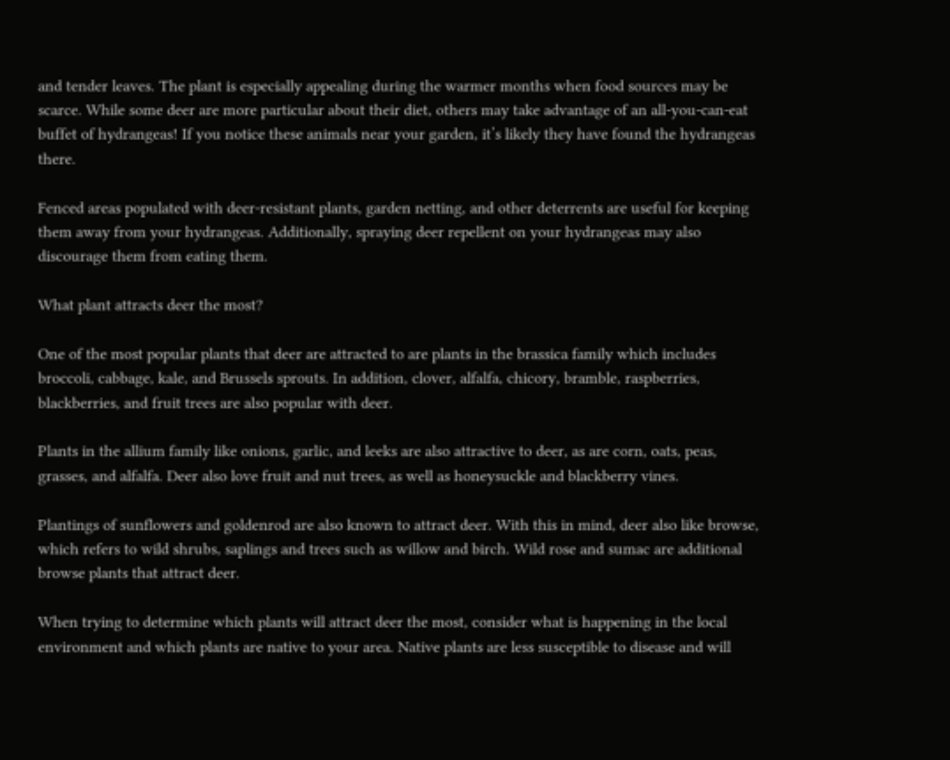and tender leaves. The plant is especially appealing during the warmer months when food sources may be scarce. While some deer are more particular about their diet, others may take advantage of an all-you-can-eat buffet of hydrangeas! If you notice these animals near your garden, it’s likely they have found the hydrangeas there.

Fenced areas populated with deer-resistant plants, garden netting, and other deterrents are useful for keeping them away from your hydrangeas. Additionally, spraying deer repellent on your hydrangeas may also discourage them from eating them.

What plant attracts deer the most?

One of the most popular plants that deer are attracted to are plants in the brassica family which includes broccoli, cabbage, kale, and Brussels sprouts. In addition, clover, alfalfa, chicory, bramble, raspberries, blackberries, and fruit trees are also popular with deer.

Plants in the allium family like onions, garlic, and leeks are also attractive to deer, as are corn, oats, peas, grasses, and alfalfa. Deer also love fruit and nut trees, as well as honeysuckle and blackberry vines.

Plantings of sunflowers and goldenrod are also known to attract deer. With this in mind, deer also like browse, which refers to wild shrubs, saplings and trees such as willow and birch. Wild rose and sumac are additional browse plants that attract deer.

When trying to determine which plants will attract deer the most, consider what is happening in the local environment and which plants are native to your area. Native plants are less susceptible to disease and will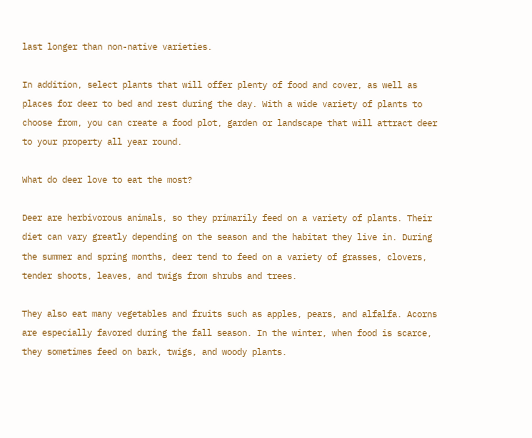last longer than non-native varieties.

In addition, select plants that will offer plenty of food and cover, as well as places for deer to bed and rest during the day. With a wide variety of plants to choose from, you can create a food plot, garden or landscape that will attract deer to your property all year round.

What do deer love to eat the most?

Deer are herbivorous animals, so they primarily feed on a variety of plants. Their diet can vary greatly depending on the season and the habitat they live in. During the summer and spring months, deer tend to feed on a variety of grasses, clovers, tender shoots, leaves, and twigs from shrubs and trees.

They also eat many vegetables and fruits such as apples, pears, and alfalfa. Acorns are especially favored during the fall season. In the winter, when food is scarce, they sometimes feed on bark, twigs, and woody plants.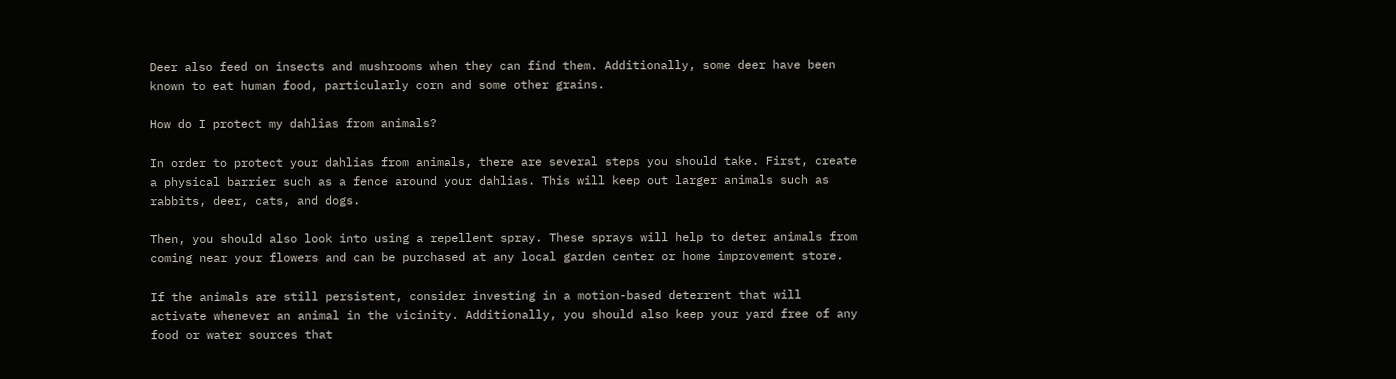Deer also feed on insects and mushrooms when they can find them. Additionally, some deer have been known to eat human food, particularly corn and some other grains.

How do I protect my dahlias from animals?

In order to protect your dahlias from animals, there are several steps you should take. First, create a physical barrier such as a fence around your dahlias. This will keep out larger animals such as rabbits, deer, cats, and dogs.

Then, you should also look into using a repellent spray. These sprays will help to deter animals from coming near your flowers and can be purchased at any local garden center or home improvement store.

If the animals are still persistent, consider investing in a motion-based deterrent that will activate whenever an animal in the vicinity. Additionally, you should also keep your yard free of any food or water sources that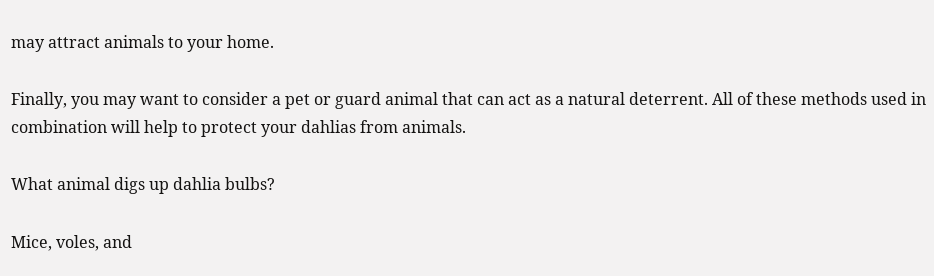may attract animals to your home.

Finally, you may want to consider a pet or guard animal that can act as a natural deterrent. All of these methods used in combination will help to protect your dahlias from animals.

What animal digs up dahlia bulbs?

Mice, voles, and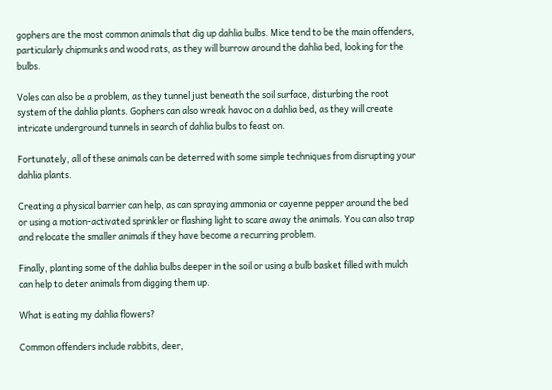gophers are the most common animals that dig up dahlia bulbs. Mice tend to be the main offenders, particularly chipmunks and wood rats, as they will burrow around the dahlia bed, looking for the bulbs.

Voles can also be a problem, as they tunnel just beneath the soil surface, disturbing the root system of the dahlia plants. Gophers can also wreak havoc on a dahlia bed, as they will create intricate underground tunnels in search of dahlia bulbs to feast on.

Fortunately, all of these animals can be deterred with some simple techniques from disrupting your dahlia plants.

Creating a physical barrier can help, as can spraying ammonia or cayenne pepper around the bed or using a motion-activated sprinkler or flashing light to scare away the animals. You can also trap and relocate the smaller animals if they have become a recurring problem.

Finally, planting some of the dahlia bulbs deeper in the soil or using a bulb basket filled with mulch can help to deter animals from digging them up.

What is eating my dahlia flowers?

Common offenders include rabbits, deer,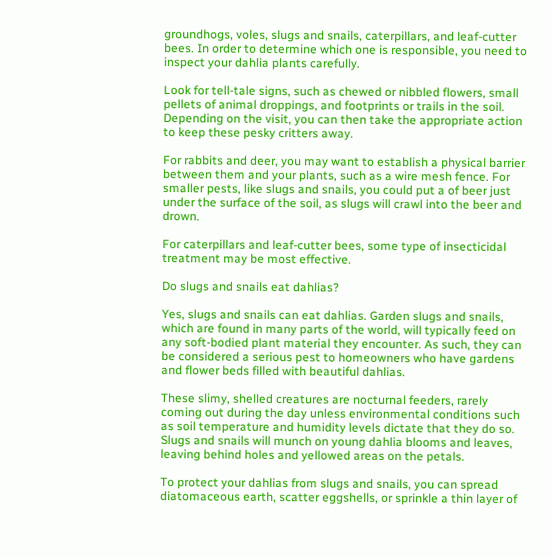groundhogs, voles, slugs and snails, caterpillars, and leaf-cutter bees. In order to determine which one is responsible, you need to inspect your dahlia plants carefully.

Look for tell-tale signs, such as chewed or nibbled flowers, small pellets of animal droppings, and footprints or trails in the soil. Depending on the visit, you can then take the appropriate action to keep these pesky critters away.

For rabbits and deer, you may want to establish a physical barrier between them and your plants, such as a wire mesh fence. For smaller pests, like slugs and snails, you could put a of beer just under the surface of the soil, as slugs will crawl into the beer and drown.

For caterpillars and leaf-cutter bees, some type of insecticidal treatment may be most effective.

Do slugs and snails eat dahlias?

Yes, slugs and snails can eat dahlias. Garden slugs and snails, which are found in many parts of the world, will typically feed on any soft-bodied plant material they encounter. As such, they can be considered a serious pest to homeowners who have gardens and flower beds filled with beautiful dahlias.

These slimy, shelled creatures are nocturnal feeders, rarely coming out during the day unless environmental conditions such as soil temperature and humidity levels dictate that they do so. Slugs and snails will munch on young dahlia blooms and leaves, leaving behind holes and yellowed areas on the petals.

To protect your dahlias from slugs and snails, you can spread diatomaceous earth, scatter eggshells, or sprinkle a thin layer of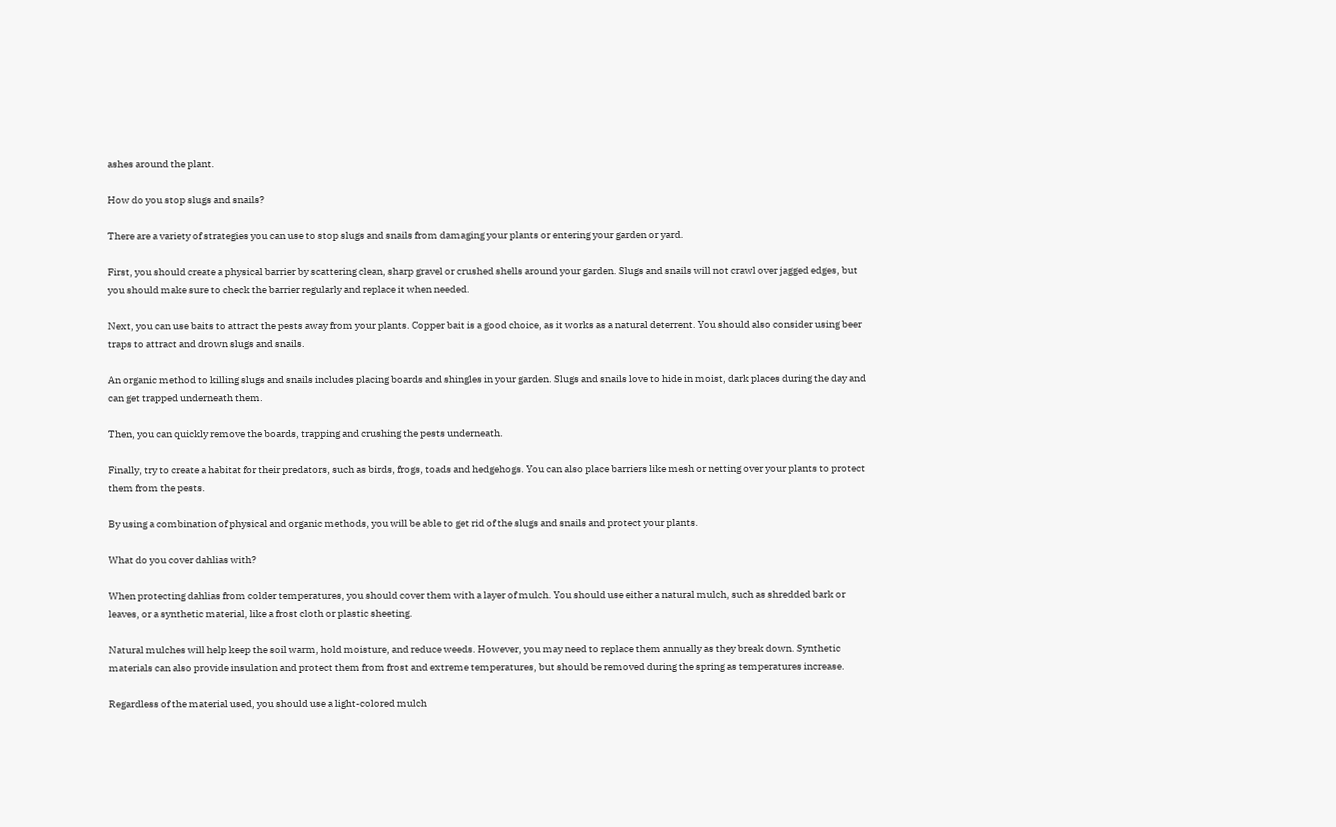ashes around the plant.

How do you stop slugs and snails?

There are a variety of strategies you can use to stop slugs and snails from damaging your plants or entering your garden or yard.

First, you should create a physical barrier by scattering clean, sharp gravel or crushed shells around your garden. Slugs and snails will not crawl over jagged edges, but you should make sure to check the barrier regularly and replace it when needed.

Next, you can use baits to attract the pests away from your plants. Copper bait is a good choice, as it works as a natural deterrent. You should also consider using beer traps to attract and drown slugs and snails.

An organic method to killing slugs and snails includes placing boards and shingles in your garden. Slugs and snails love to hide in moist, dark places during the day and can get trapped underneath them.

Then, you can quickly remove the boards, trapping and crushing the pests underneath.

Finally, try to create a habitat for their predators, such as birds, frogs, toads and hedgehogs. You can also place barriers like mesh or netting over your plants to protect them from the pests.

By using a combination of physical and organic methods, you will be able to get rid of the slugs and snails and protect your plants.

What do you cover dahlias with?

When protecting dahlias from colder temperatures, you should cover them with a layer of mulch. You should use either a natural mulch, such as shredded bark or leaves, or a synthetic material, like a frost cloth or plastic sheeting.

Natural mulches will help keep the soil warm, hold moisture, and reduce weeds. However, you may need to replace them annually as they break down. Synthetic materials can also provide insulation and protect them from frost and extreme temperatures, but should be removed during the spring as temperatures increase.

Regardless of the material used, you should use a light-colored mulch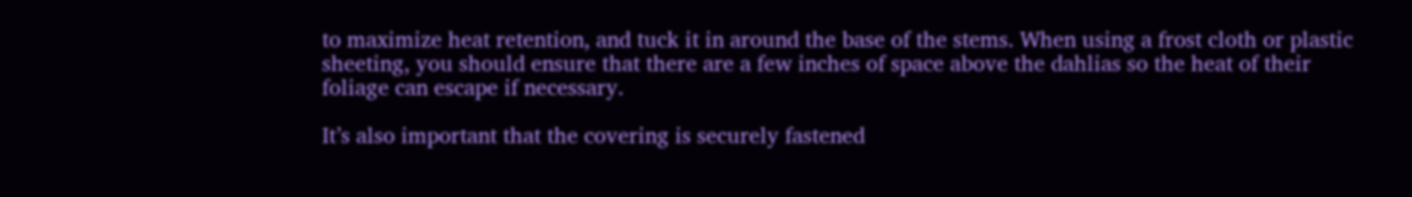to maximize heat retention, and tuck it in around the base of the stems. When using a frost cloth or plastic sheeting, you should ensure that there are a few inches of space above the dahlias so the heat of their foliage can escape if necessary.

It’s also important that the covering is securely fastened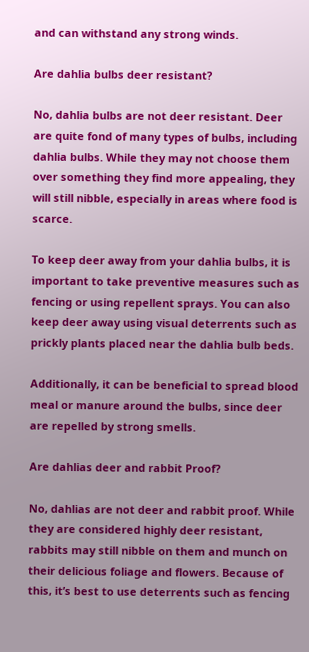and can withstand any strong winds.

Are dahlia bulbs deer resistant?

No, dahlia bulbs are not deer resistant. Deer are quite fond of many types of bulbs, including dahlia bulbs. While they may not choose them over something they find more appealing, they will still nibble, especially in areas where food is scarce.

To keep deer away from your dahlia bulbs, it is important to take preventive measures such as fencing or using repellent sprays. You can also keep deer away using visual deterrents such as prickly plants placed near the dahlia bulb beds.

Additionally, it can be beneficial to spread blood meal or manure around the bulbs, since deer are repelled by strong smells.

Are dahlias deer and rabbit Proof?

No, dahlias are not deer and rabbit proof. While they are considered highly deer resistant, rabbits may still nibble on them and munch on their delicious foliage and flowers. Because of this, it’s best to use deterrents such as fencing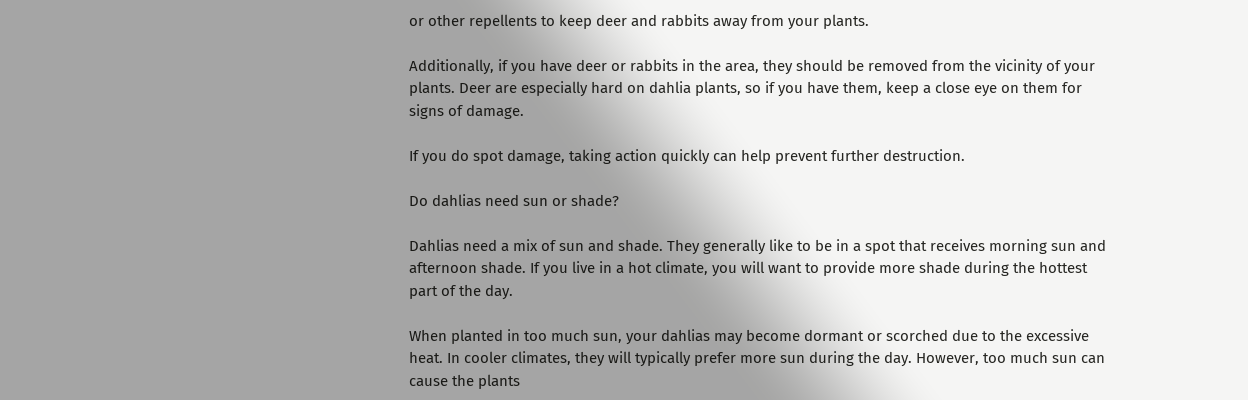or other repellents to keep deer and rabbits away from your plants.

Additionally, if you have deer or rabbits in the area, they should be removed from the vicinity of your plants. Deer are especially hard on dahlia plants, so if you have them, keep a close eye on them for signs of damage.

If you do spot damage, taking action quickly can help prevent further destruction.

Do dahlias need sun or shade?

Dahlias need a mix of sun and shade. They generally like to be in a spot that receives morning sun and afternoon shade. If you live in a hot climate, you will want to provide more shade during the hottest part of the day.

When planted in too much sun, your dahlias may become dormant or scorched due to the excessive heat. In cooler climates, they will typically prefer more sun during the day. However, too much sun can cause the plants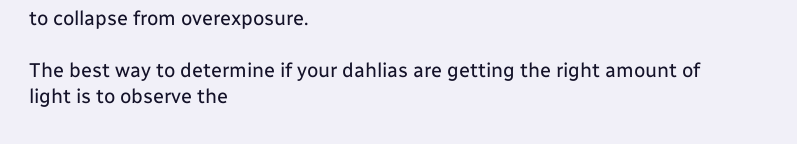to collapse from overexposure.

The best way to determine if your dahlias are getting the right amount of light is to observe the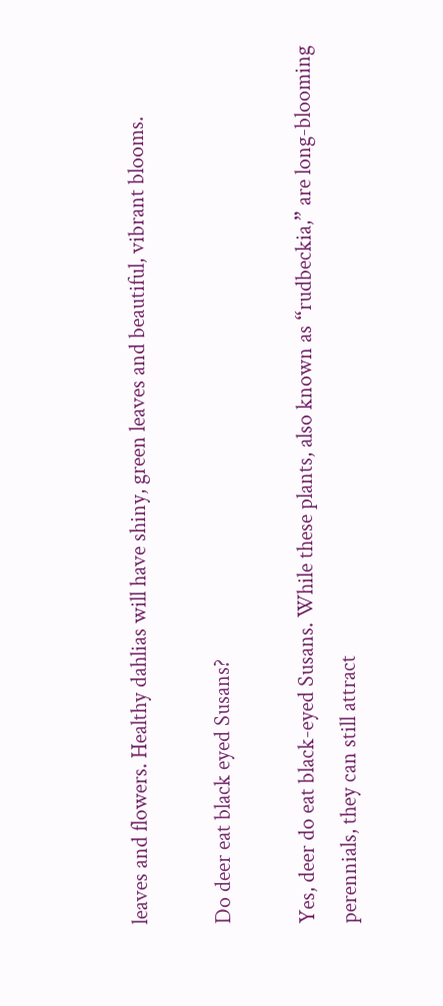leaves and flowers. Healthy dahlias will have shiny, green leaves and beautiful, vibrant blooms.

Do deer eat black eyed Susans?

Yes, deer do eat black-eyed Susans. While these plants, also known as “rudbeckia,” are long-blooming perennials, they can still attract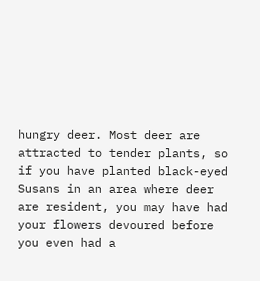hungry deer. Most deer are attracted to tender plants, so if you have planted black-eyed Susans in an area where deer are resident, you may have had your flowers devoured before you even had a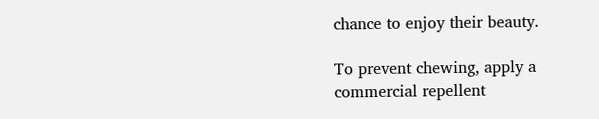chance to enjoy their beauty.

To prevent chewing, apply a commercial repellent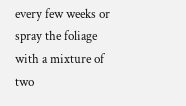every few weeks or spray the foliage with a mixture of two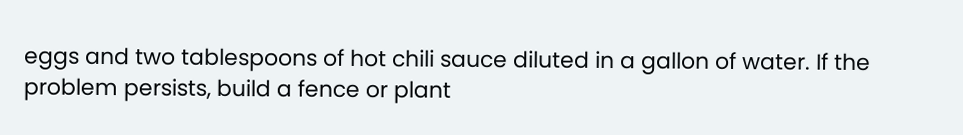eggs and two tablespoons of hot chili sauce diluted in a gallon of water. If the problem persists, build a fence or plant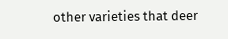other varieties that deer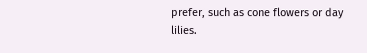prefer, such as cone flowers or day lilies.